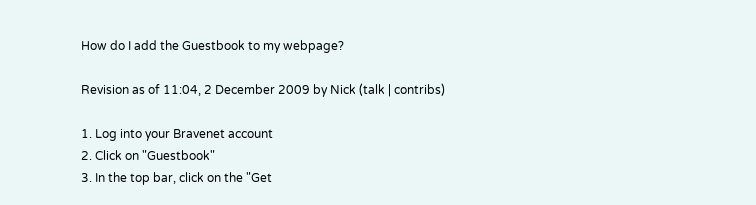How do I add the Guestbook to my webpage?

Revision as of 11:04, 2 December 2009 by Nick (talk | contribs)

1. Log into your Bravenet account
2. Click on "Guestbook"
3. In the top bar, click on the "Get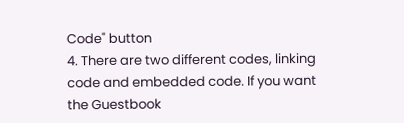Code" button
4. There are two different codes, linking code and embedded code. If you want the Guestbook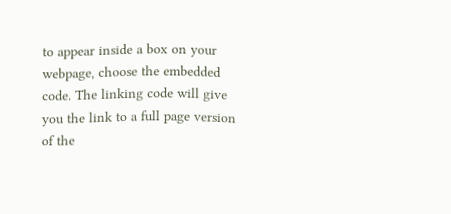to appear inside a box on your webpage, choose the embedded code. The linking code will give you the link to a full page version of the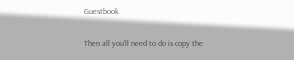Guestbook.

Then all you'll need to do is copy the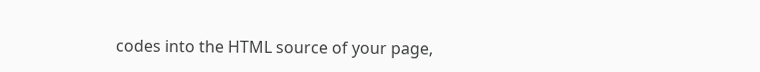codes into the HTML source of your page,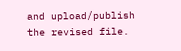and upload/publish the revised file.